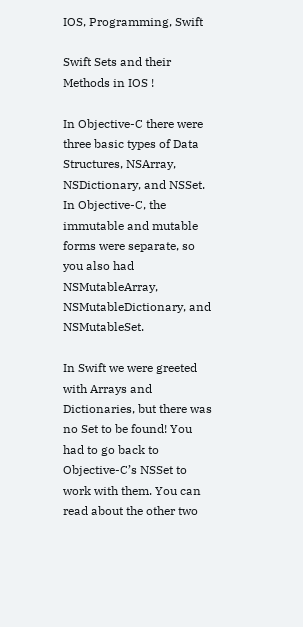IOS, Programming, Swift

Swift Sets and their Methods in IOS !

In Objective-C there were three basic types of Data Structures, NSArray, NSDictionary, and NSSet. In Objective-C, the immutable and mutable forms were separate, so you also had NSMutableArray, NSMutableDictionary, and NSMutableSet.

In Swift we were greeted with Arrays and Dictionaries, but there was no Set to be found! You had to go back to Objective-C’s NSSet to work with them. You can read about the other two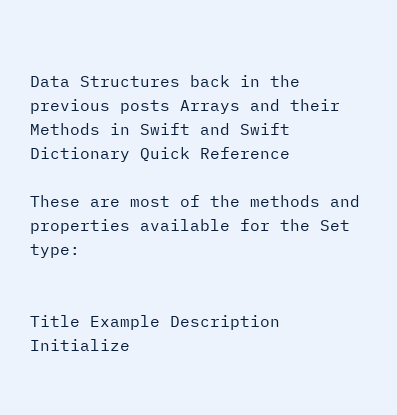Data Structures back in the previous posts Arrays and their Methods in Swift and Swift Dictionary Quick Reference

These are most of the methods and properties available for the Set type:


Title Example Description
Initialize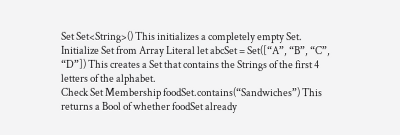Set Set<String>() This initializes a completely empty Set.
Initialize Set from Array Literal let abcSet = Set([“A”, “B”, “C”, “D”]) This creates a Set that contains the Strings of the first 4 letters of the alphabet.
Check Set Membership foodSet.contains(“Sandwiches”) This returns a Bool of whether foodSet already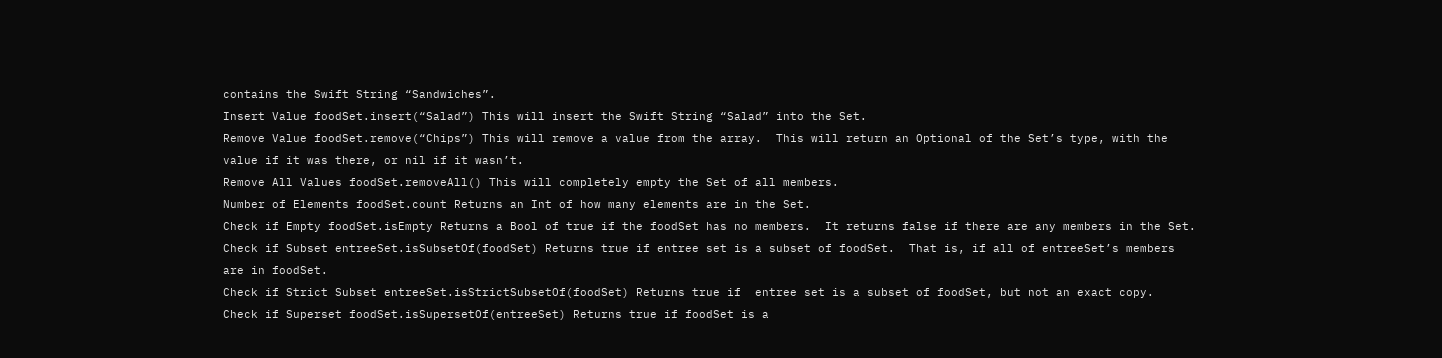contains the Swift String “Sandwiches”.
Insert Value foodSet.insert(“Salad”) This will insert the Swift String “Salad” into the Set.
Remove Value foodSet.remove(“Chips”) This will remove a value from the array.  This will return an Optional of the Set’s type, with the value if it was there, or nil if it wasn’t.
Remove All Values foodSet.removeAll() This will completely empty the Set of all members.
Number of Elements foodSet.count Returns an Int of how many elements are in the Set.
Check if Empty foodSet.isEmpty Returns a Bool of true if the foodSet has no members.  It returns false if there are any members in the Set.
Check if Subset entreeSet.isSubsetOf(foodSet) Returns true if entree set is a subset of foodSet.  That is, if all of entreeSet’s members are in foodSet.
Check if Strict Subset entreeSet.isStrictSubsetOf(foodSet) Returns true if  entree set is a subset of foodSet, but not an exact copy.
Check if Superset foodSet.isSupersetOf(entreeSet) Returns true if foodSet is a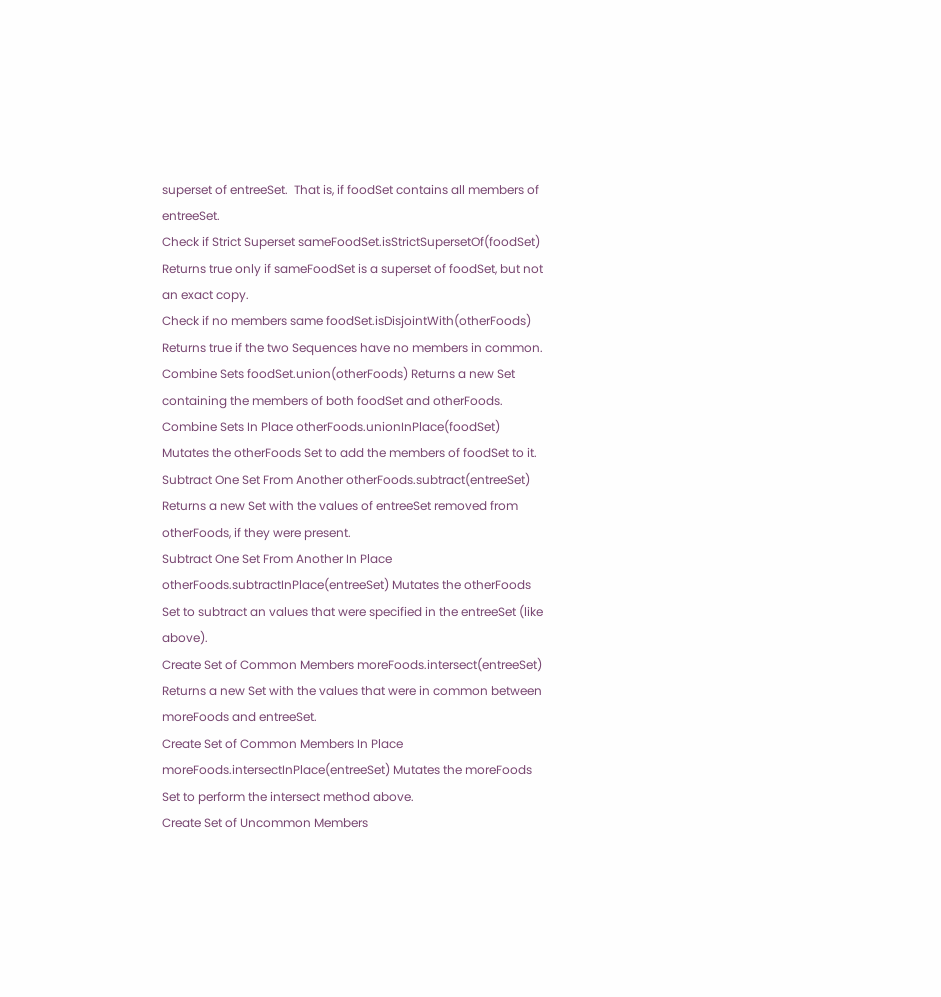superset of entreeSet.  That is, if foodSet contains all members of entreeSet.
Check if Strict Superset sameFoodSet.isStrictSupersetOf(foodSet) Returns true only if sameFoodSet is a superset of foodSet, but not an exact copy.
Check if no members same foodSet.isDisjointWith(otherFoods) Returns true if the two Sequences have no members in common.
Combine Sets foodSet.union(otherFoods) Returns a new Set containing the members of both foodSet and otherFoods.
Combine Sets In Place otherFoods.unionInPlace(foodSet) Mutates the otherFoods Set to add the members of foodSet to it.
Subtract One Set From Another otherFoods.subtract(entreeSet) Returns a new Set with the values of entreeSet removed from otherFoods, if they were present.
Subtract One Set From Another In Place otherFoods.subtractInPlace(entreeSet) Mutates the otherFoods Set to subtract an values that were specified in the entreeSet (like above).
Create Set of Common Members moreFoods.intersect(entreeSet) Returns a new Set with the values that were in common between moreFoods and entreeSet.
Create Set of Common Members In Place moreFoods.intersectInPlace(entreeSet) Mutates the moreFoods Set to perform the intersect method above.
Create Set of Uncommon Members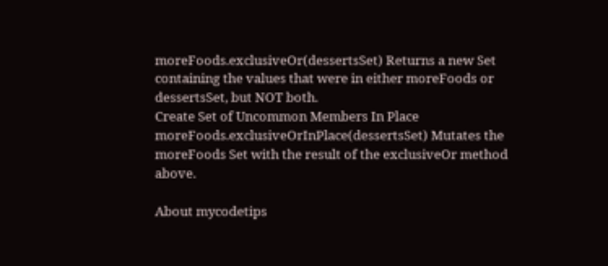moreFoods.exclusiveOr(dessertsSet) Returns a new Set containing the values that were in either moreFoods or dessertsSet, but NOT both.
Create Set of Uncommon Members In Place moreFoods.exclusiveOrInPlace(dessertsSet) Mutates the moreFoods Set with the result of the exclusiveOr method above.

About mycodetips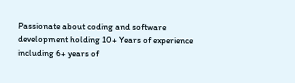Passionate about coding and software development holding 10+ Years of experience including 6+ years of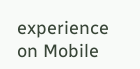experience on Mobile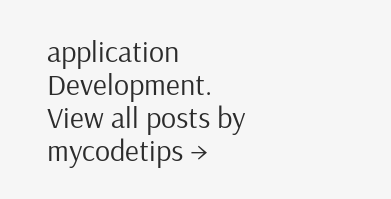application Development.
View all posts by mycodetips →